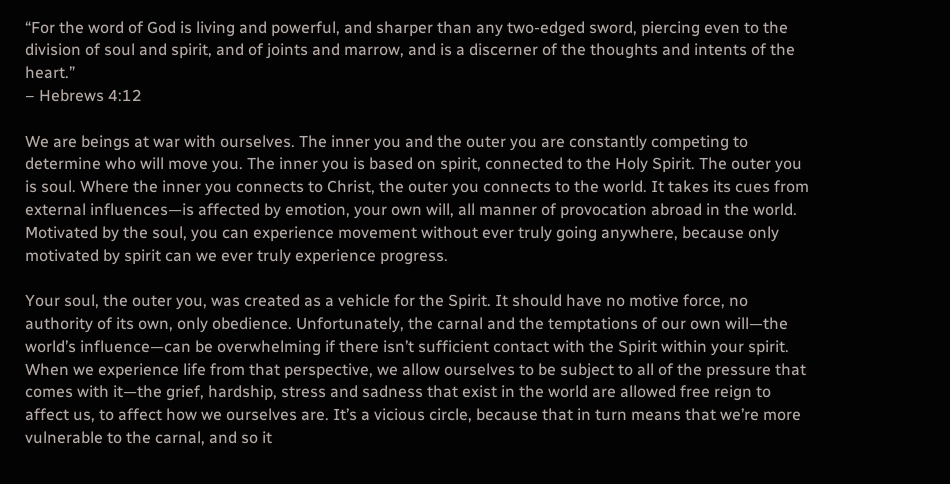“For the word of God is living and powerful, and sharper than any two-edged sword, piercing even to the division of soul and spirit, and of joints and marrow, and is a discerner of the thoughts and intents of the heart.”
– Hebrews 4:12

We are beings at war with ourselves. The inner you and the outer you are constantly competing to determine who will move you. The inner you is based on spirit, connected to the Holy Spirit. The outer you is soul. Where the inner you connects to Christ, the outer you connects to the world. It takes its cues from external influences—is affected by emotion, your own will, all manner of provocation abroad in the world. Motivated by the soul, you can experience movement without ever truly going anywhere, because only motivated by spirit can we ever truly experience progress.

Your soul, the outer you, was created as a vehicle for the Spirit. It should have no motive force, no authority of its own, only obedience. Unfortunately, the carnal and the temptations of our own will—the world’s influence—can be overwhelming if there isn’t sufficient contact with the Spirit within your spirit. When we experience life from that perspective, we allow ourselves to be subject to all of the pressure that comes with it—the grief, hardship, stress and sadness that exist in the world are allowed free reign to affect us, to affect how we ourselves are. It’s a vicious circle, because that in turn means that we’re more vulnerable to the carnal, and so it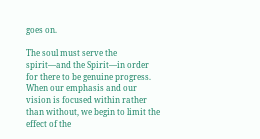goes on.

The soul must serve the spirit—and the Spirit—in order for there to be genuine progress. When our emphasis and our vision is focused within rather than without, we begin to limit the effect of the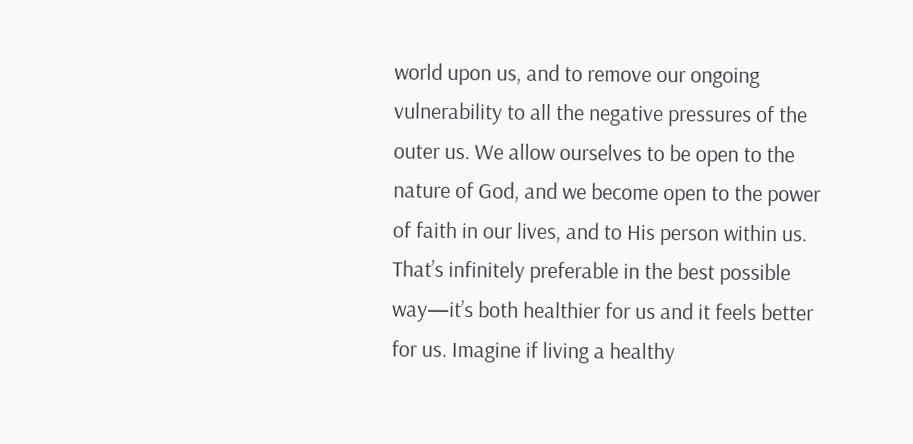world upon us, and to remove our ongoing vulnerability to all the negative pressures of the outer us. We allow ourselves to be open to the nature of God, and we become open to the power of faith in our lives, and to His person within us. That’s infinitely preferable in the best possible way—it’s both healthier for us and it feels better for us. Imagine if living a healthy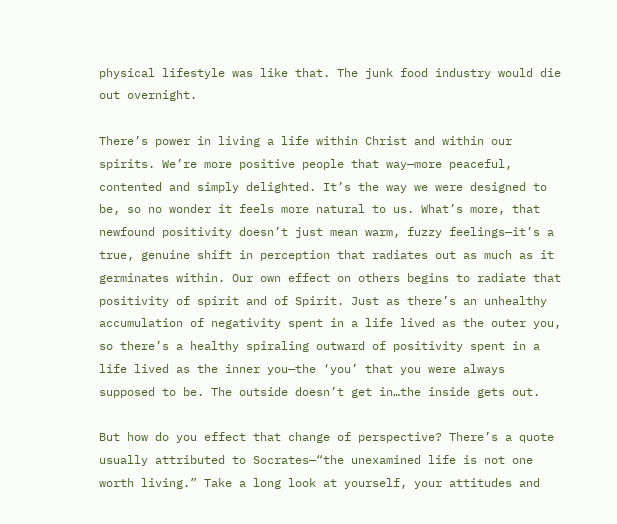physical lifestyle was like that. The junk food industry would die out overnight.

There’s power in living a life within Christ and within our spirits. We’re more positive people that way—more peaceful, contented and simply delighted. It’s the way we were designed to be, so no wonder it feels more natural to us. What’s more, that newfound positivity doesn’t just mean warm, fuzzy feelings—it’s a true, genuine shift in perception that radiates out as much as it germinates within. Our own effect on others begins to radiate that positivity of spirit and of Spirit. Just as there’s an unhealthy accumulation of negativity spent in a life lived as the outer you, so there’s a healthy spiraling outward of positivity spent in a life lived as the inner you—the ‘you’ that you were always supposed to be. The outside doesn’t get in…the inside gets out.

But how do you effect that change of perspective? There’s a quote usually attributed to Socrates—“the unexamined life is not one worth living.” Take a long look at yourself, your attitudes and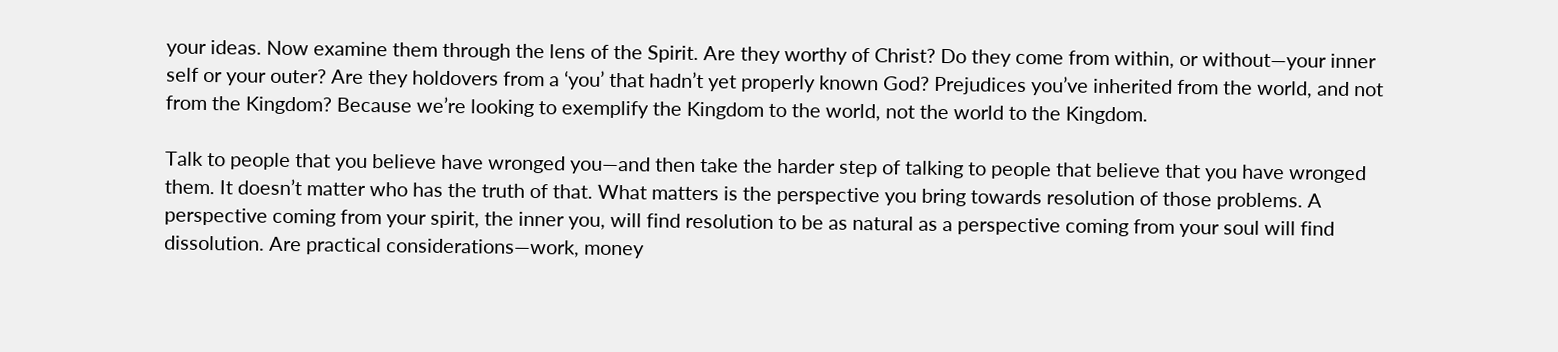your ideas. Now examine them through the lens of the Spirit. Are they worthy of Christ? Do they come from within, or without—your inner self or your outer? Are they holdovers from a ‘you’ that hadn’t yet properly known God? Prejudices you’ve inherited from the world, and not from the Kingdom? Because we’re looking to exemplify the Kingdom to the world, not the world to the Kingdom.

Talk to people that you believe have wronged you—and then take the harder step of talking to people that believe that you have wronged them. It doesn’t matter who has the truth of that. What matters is the perspective you bring towards resolution of those problems. A perspective coming from your spirit, the inner you, will find resolution to be as natural as a perspective coming from your soul will find dissolution. Are practical considerations—work, money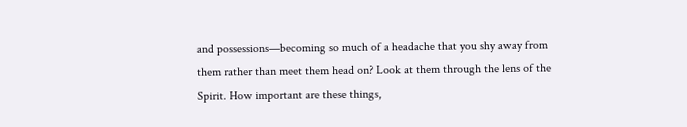and possessions—becoming so much of a headache that you shy away from them rather than meet them head on? Look at them through the lens of the Spirit. How important are these things,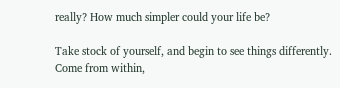really? How much simpler could your life be?

Take stock of yourself, and begin to see things differently. Come from within,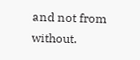and not from without.